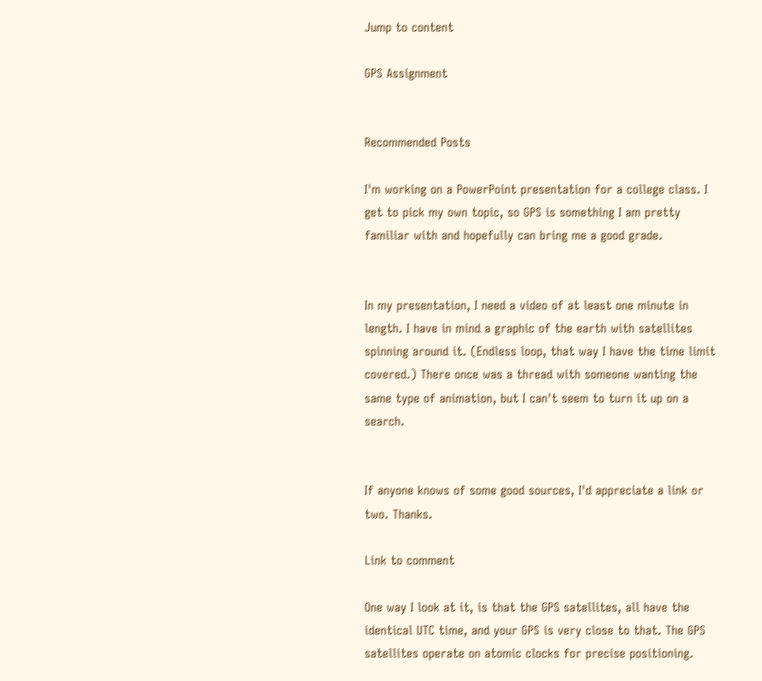Jump to content

GPS Assignment


Recommended Posts

I'm working on a PowerPoint presentation for a college class. I get to pick my own topic, so GPS is something I am pretty familiar with and hopefully can bring me a good grade.


In my presentation, I need a video of at least one minute in length. I have in mind a graphic of the earth with satellites spinning around it. (Endless loop, that way I have the time limit covered.) There once was a thread with someone wanting the same type of animation, but I can't seem to turn it up on a search.


If anyone knows of some good sources, I'd appreciate a link or two. Thanks.

Link to comment

One way I look at it, is that the GPS satellites, all have the identical UTC time, and your GPS is very close to that. The GPS satellites operate on atomic clocks for precise positioning.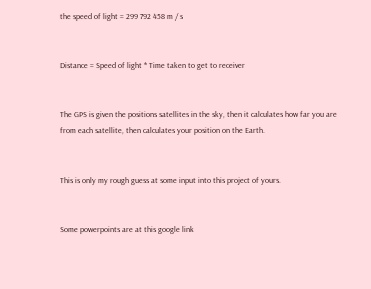the speed of light = 299 792 458 m / s


Distance = Speed of light * Time taken to get to receiver


The GPS is given the positions satellites in the sky, then it calculates how far you are from each satellite, then calculates your position on the Earth.


This is only my rough guess at some input into this project of yours.


Some powerpoints are at this google link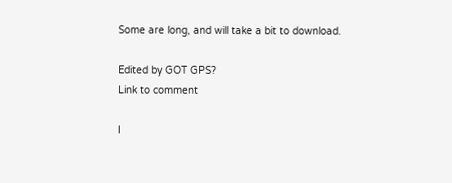Some are long, and will take a bit to download.

Edited by GOT GPS?
Link to comment

I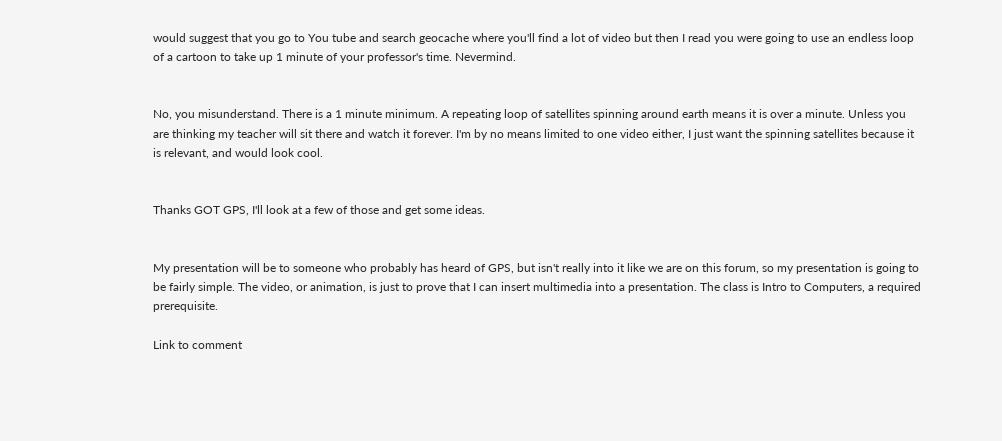would suggest that you go to You tube and search geocache where you'll find a lot of video but then I read you were going to use an endless loop of a cartoon to take up 1 minute of your professor's time. Nevermind.


No, you misunderstand. There is a 1 minute minimum. A repeating loop of satellites spinning around earth means it is over a minute. Unless you are thinking my teacher will sit there and watch it forever. I'm by no means limited to one video either, I just want the spinning satellites because it is relevant, and would look cool.


Thanks GOT GPS, I'll look at a few of those and get some ideas.


My presentation will be to someone who probably has heard of GPS, but isn't really into it like we are on this forum, so my presentation is going to be fairly simple. The video, or animation, is just to prove that I can insert multimedia into a presentation. The class is Intro to Computers, a required prerequisite.

Link to comment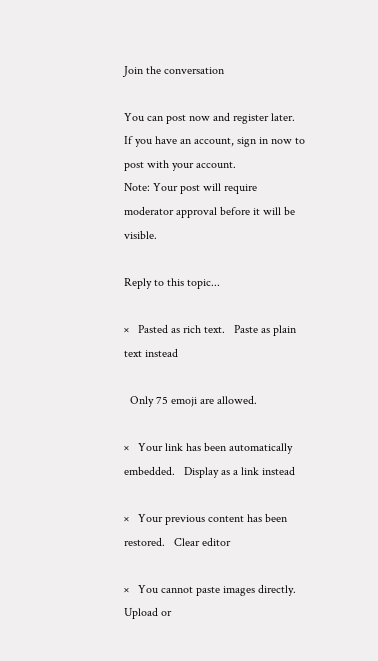Join the conversation

You can post now and register later. If you have an account, sign in now to post with your account.
Note: Your post will require moderator approval before it will be visible.

Reply to this topic...

×   Pasted as rich text.   Paste as plain text instead

  Only 75 emoji are allowed.

×   Your link has been automatically embedded.   Display as a link instead

×   Your previous content has been restored.   Clear editor

×   You cannot paste images directly. Upload or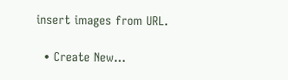insert images from URL.

  • Create New...